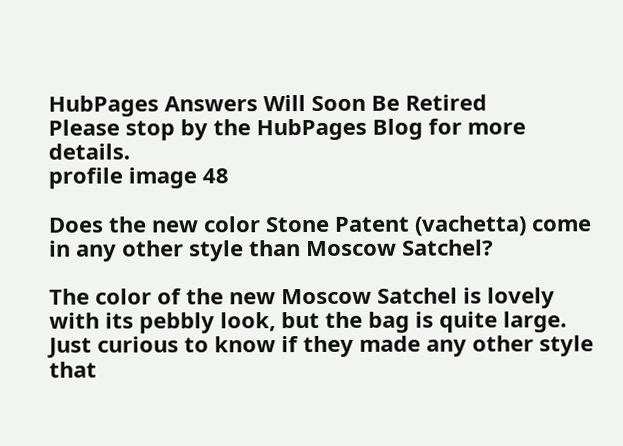HubPages Answers Will Soon Be Retired
Please stop by the HubPages Blog for more details.
profile image 48

Does the new color Stone Patent (vachetta) come in any other style than Moscow Satchel?

The color of the new Moscow Satchel is lovely with its pebbly look, but the bag is quite large. Just curious to know if they made any other style that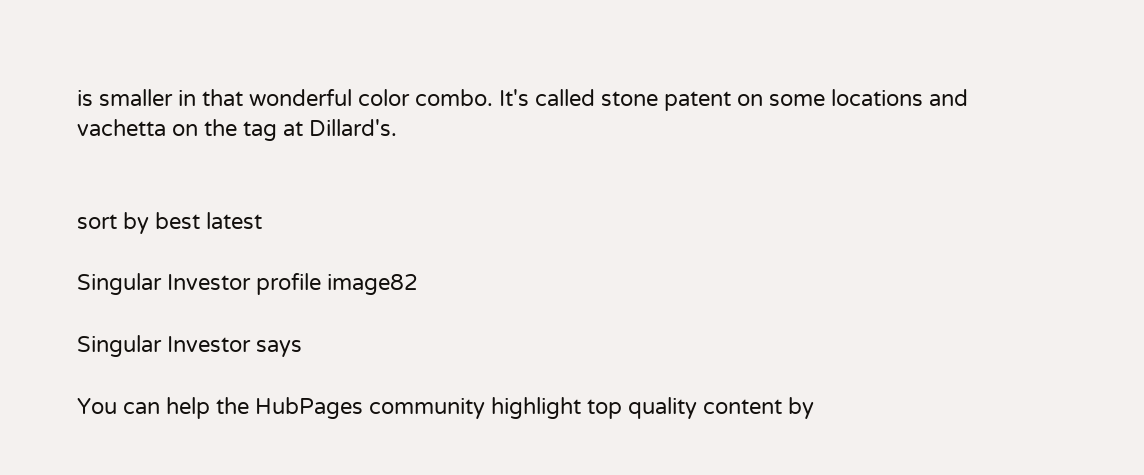is smaller in that wonderful color combo. It's called stone patent on some locations and vachetta on the tag at Dillard's.


sort by best latest

Singular Investor profile image82

Singular Investor says

You can help the HubPages community highlight top quality content by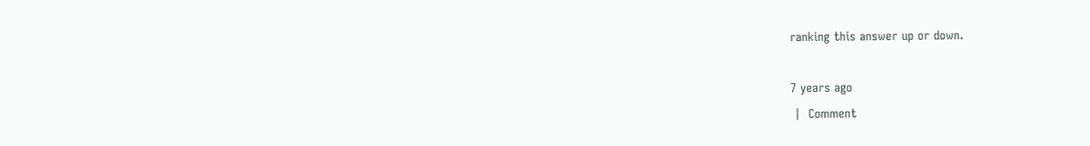ranking this answer up or down.

7 years ago
 |  Comment